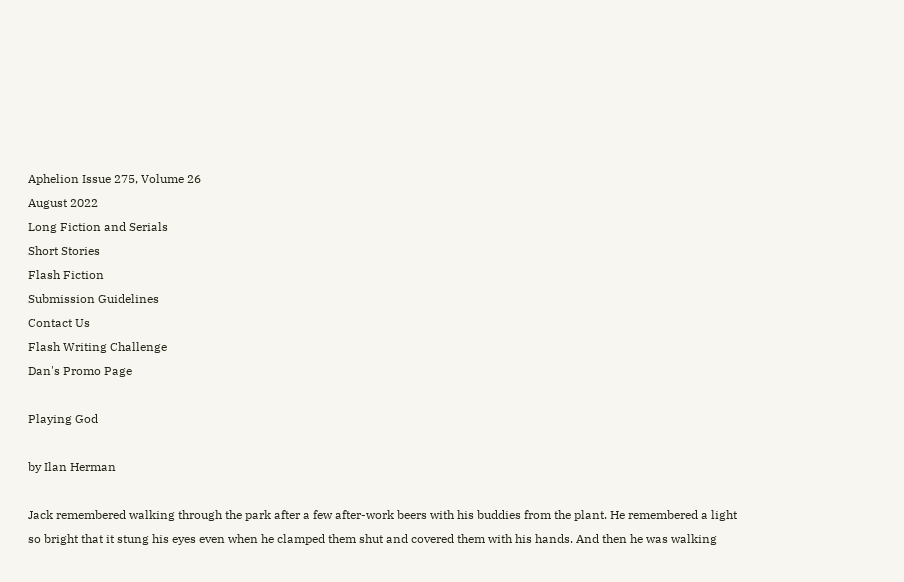Aphelion Issue 275, Volume 26
August 2022
Long Fiction and Serials
Short Stories
Flash Fiction
Submission Guidelines
Contact Us
Flash Writing Challenge
Dan's Promo Page

Playing God

by Ilan Herman

Jack remembered walking through the park after a few after-work beers with his buddies from the plant. He remembered a light so bright that it stung his eyes even when he clamped them shut and covered them with his hands. And then he was walking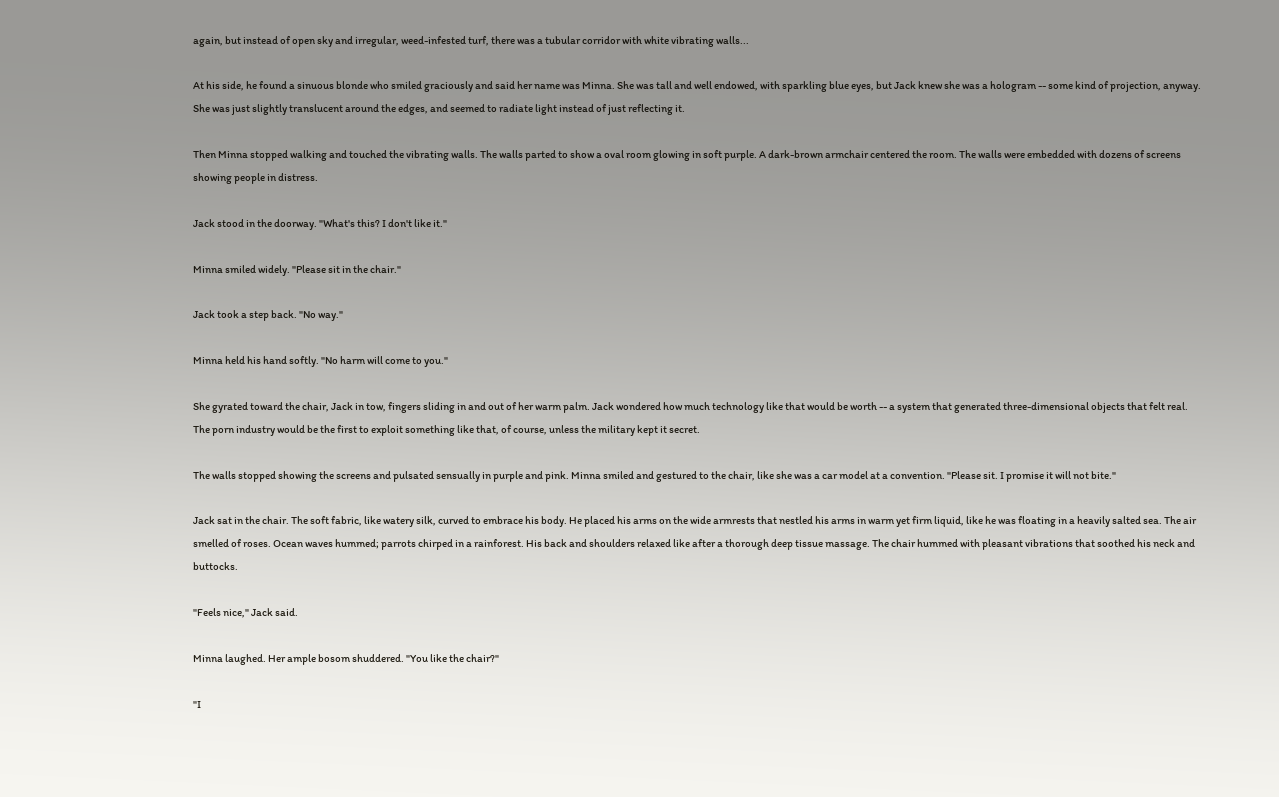again, but instead of open sky and irregular, weed-infested turf, there was a tubular corridor with white vibrating walls...

At his side, he found a sinuous blonde who smiled graciously and said her name was Minna. She was tall and well endowed, with sparkling blue eyes, but Jack knew she was a hologram -- some kind of projection, anyway. She was just slightly translucent around the edges, and seemed to radiate light instead of just reflecting it.

Then Minna stopped walking and touched the vibrating walls. The walls parted to show a oval room glowing in soft purple. A dark-brown armchair centered the room. The walls were embedded with dozens of screens showing people in distress.

Jack stood in the doorway. "What's this? I don't like it."

Minna smiled widely. "Please sit in the chair."

Jack took a step back. "No way."

Minna held his hand softly. "No harm will come to you."

She gyrated toward the chair, Jack in tow, fingers sliding in and out of her warm palm. Jack wondered how much technology like that would be worth -- a system that generated three-dimensional objects that felt real. The porn industry would be the first to exploit something like that, of course, unless the military kept it secret.

The walls stopped showing the screens and pulsated sensually in purple and pink. Minna smiled and gestured to the chair, like she was a car model at a convention. "Please sit. I promise it will not bite."

Jack sat in the chair. The soft fabric, like watery silk, curved to embrace his body. He placed his arms on the wide armrests that nestled his arms in warm yet firm liquid, like he was floating in a heavily salted sea. The air smelled of roses. Ocean waves hummed; parrots chirped in a rainforest. His back and shoulders relaxed like after a thorough deep tissue massage. The chair hummed with pleasant vibrations that soothed his neck and buttocks.

"Feels nice," Jack said.

Minna laughed. Her ample bosom shuddered. "You like the chair?"

"I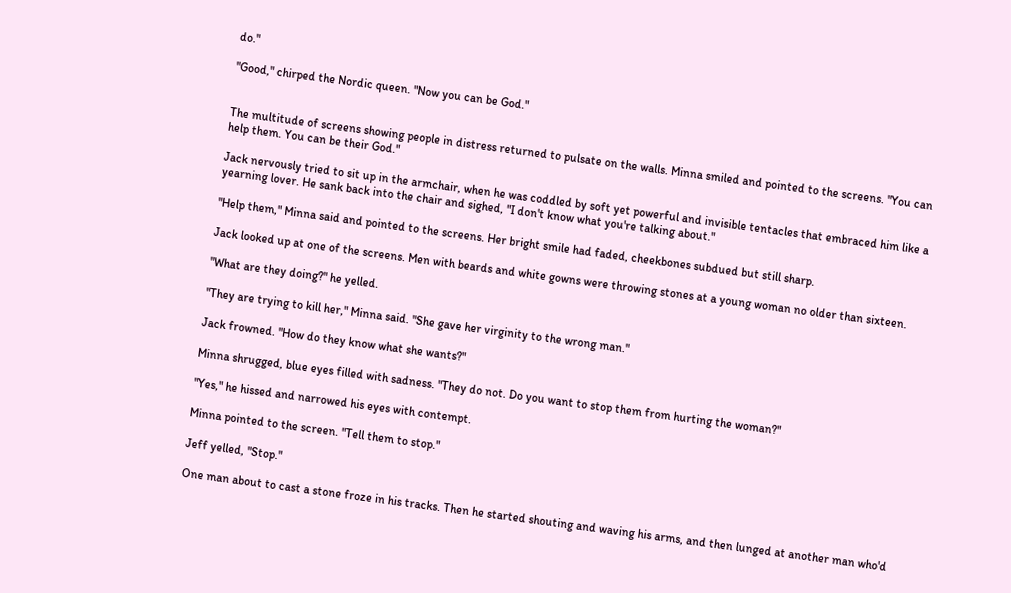do."

"Good," chirped the Nordic queen. "Now you can be God."


The multitude of screens showing people in distress returned to pulsate on the walls. Minna smiled and pointed to the screens. "You can help them. You can be their God."

Jack nervously tried to sit up in the armchair, when he was coddled by soft yet powerful and invisible tentacles that embraced him like a yearning lover. He sank back into the chair and sighed, "I don't know what you're talking about."

"Help them," Minna said and pointed to the screens. Her bright smile had faded, cheekbones subdued but still sharp.

Jack looked up at one of the screens. Men with beards and white gowns were throwing stones at a young woman no older than sixteen.

"What are they doing?" he yelled.

"They are trying to kill her," Minna said. "She gave her virginity to the wrong man."

Jack frowned. "How do they know what she wants?"

Minna shrugged, blue eyes filled with sadness. "They do not. Do you want to stop them from hurting the woman?"

"Yes," he hissed and narrowed his eyes with contempt.

Minna pointed to the screen. "Tell them to stop."

Jeff yelled, "Stop."

One man about to cast a stone froze in his tracks. Then he started shouting and waving his arms, and then lunged at another man who'd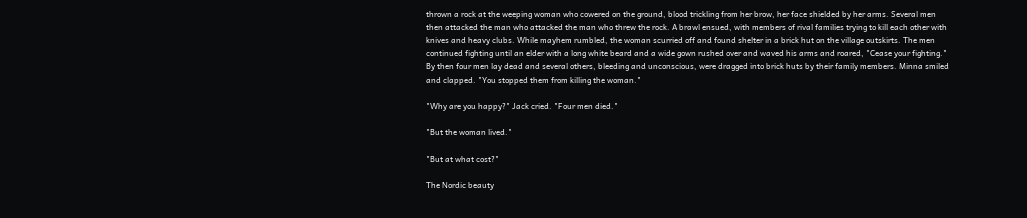thrown a rock at the weeping woman who cowered on the ground, blood trickling from her brow, her face shielded by her arms. Several men then attacked the man who attacked the man who threw the rock. A brawl ensued, with members of rival families trying to kill each other with knives and heavy clubs. While mayhem rumbled, the woman scurried off and found shelter in a brick hut on the village outskirts. The men continued fighting until an elder with a long white beard and a wide gown rushed over and waved his arms and roared, "Cease your fighting." By then four men lay dead and several others, bleeding and unconscious, were dragged into brick huts by their family members. Minna smiled and clapped. "You stopped them from killing the woman."

"Why are you happy?" Jack cried. "Four men died."

"But the woman lived."

"But at what cost?"

The Nordic beauty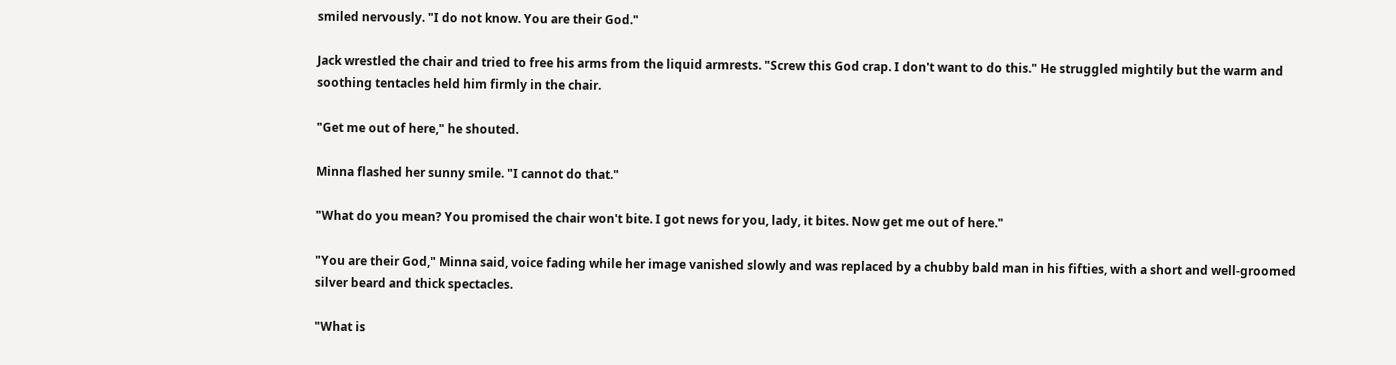smiled nervously. "I do not know. You are their God."

Jack wrestled the chair and tried to free his arms from the liquid armrests. "Screw this God crap. I don't want to do this." He struggled mightily but the warm and soothing tentacles held him firmly in the chair.

"Get me out of here," he shouted.

Minna flashed her sunny smile. "I cannot do that."

"What do you mean? You promised the chair won't bite. I got news for you, lady, it bites. Now get me out of here."

"You are their God," Minna said, voice fading while her image vanished slowly and was replaced by a chubby bald man in his fifties, with a short and well-groomed silver beard and thick spectacles.

"What is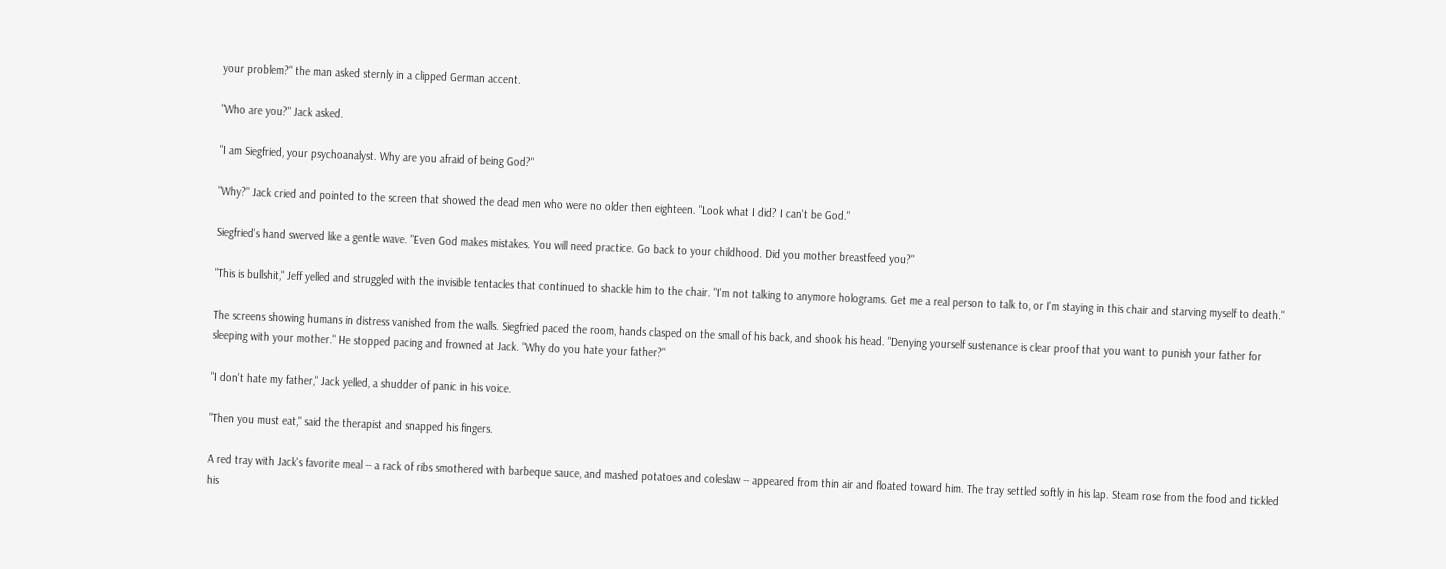your problem?" the man asked sternly in a clipped German accent.

"Who are you?" Jack asked.

"I am Siegfried, your psychoanalyst. Why are you afraid of being God?"

"Why?" Jack cried and pointed to the screen that showed the dead men who were no older then eighteen. "Look what I did? I can't be God."

Siegfried's hand swerved like a gentle wave. "Even God makes mistakes. You will need practice. Go back to your childhood. Did you mother breastfeed you?"

"This is bullshit," Jeff yelled and struggled with the invisible tentacles that continued to shackle him to the chair. "I'm not talking to anymore holograms. Get me a real person to talk to, or I'm staying in this chair and starving myself to death."

The screens showing humans in distress vanished from the walls. Siegfried paced the room, hands clasped on the small of his back, and shook his head. "Denying yourself sustenance is clear proof that you want to punish your father for sleeping with your mother." He stopped pacing and frowned at Jack. "Why do you hate your father?"

"I don't hate my father," Jack yelled, a shudder of panic in his voice.

"Then you must eat," said the therapist and snapped his fingers.

A red tray with Jack's favorite meal -- a rack of ribs smothered with barbeque sauce, and mashed potatoes and coleslaw -- appeared from thin air and floated toward him. The tray settled softly in his lap. Steam rose from the food and tickled his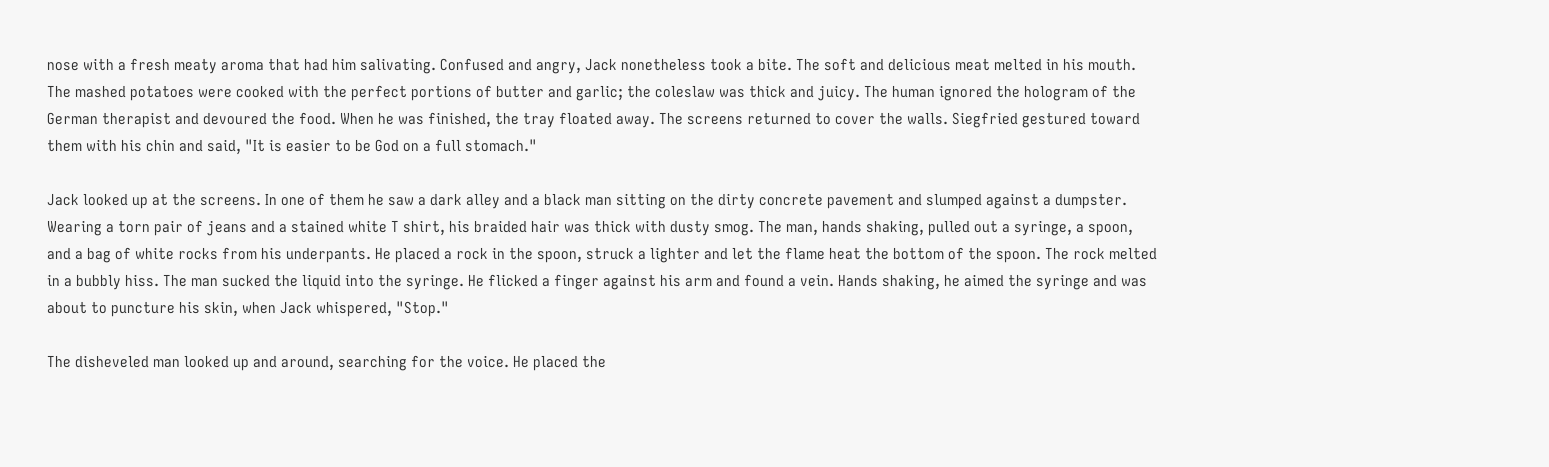nose with a fresh meaty aroma that had him salivating. Confused and angry, Jack nonetheless took a bite. The soft and delicious meat melted in his mouth. The mashed potatoes were cooked with the perfect portions of butter and garlic; the coleslaw was thick and juicy. The human ignored the hologram of the German therapist and devoured the food. When he was finished, the tray floated away. The screens returned to cover the walls. Siegfried gestured toward them with his chin and said, "It is easier to be God on a full stomach."

Jack looked up at the screens. In one of them he saw a dark alley and a black man sitting on the dirty concrete pavement and slumped against a dumpster. Wearing a torn pair of jeans and a stained white T shirt, his braided hair was thick with dusty smog. The man, hands shaking, pulled out a syringe, a spoon, and a bag of white rocks from his underpants. He placed a rock in the spoon, struck a lighter and let the flame heat the bottom of the spoon. The rock melted in a bubbly hiss. The man sucked the liquid into the syringe. He flicked a finger against his arm and found a vein. Hands shaking, he aimed the syringe and was about to puncture his skin, when Jack whispered, "Stop."

The disheveled man looked up and around, searching for the voice. He placed the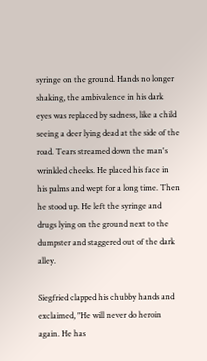syringe on the ground. Hands no longer shaking, the ambivalence in his dark eyes was replaced by sadness, like a child seeing a deer lying dead at the side of the road. Tears streamed down the man's wrinkled cheeks. He placed his face in his palms and wept for a long time. Then he stood up. He left the syringe and drugs lying on the ground next to the dumpster and staggered out of the dark alley.

Siegfried clapped his chubby hands and exclaimed, "He will never do heroin again. He has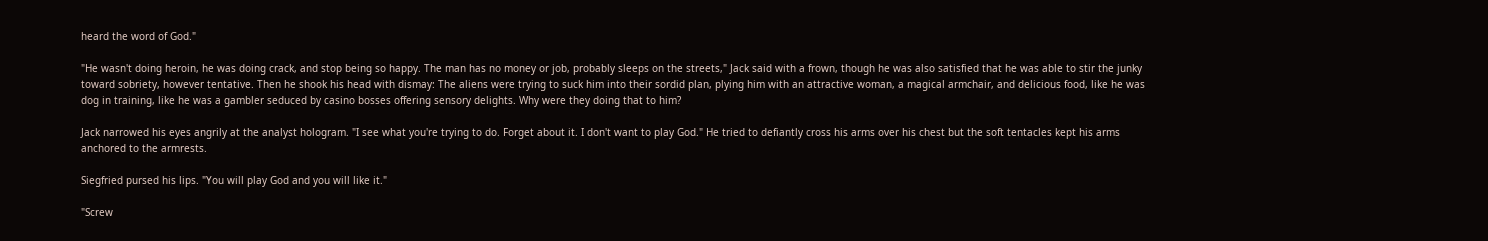heard the word of God."

"He wasn't doing heroin, he was doing crack, and stop being so happy. The man has no money or job, probably sleeps on the streets," Jack said with a frown, though he was also satisfied that he was able to stir the junky toward sobriety, however tentative. Then he shook his head with dismay: The aliens were trying to suck him into their sordid plan, plying him with an attractive woman, a magical armchair, and delicious food, like he was dog in training, like he was a gambler seduced by casino bosses offering sensory delights. Why were they doing that to him?

Jack narrowed his eyes angrily at the analyst hologram. "I see what you're trying to do. Forget about it. I don't want to play God." He tried to defiantly cross his arms over his chest but the soft tentacles kept his arms anchored to the armrests.

Siegfried pursed his lips. "You will play God and you will like it."

"Screw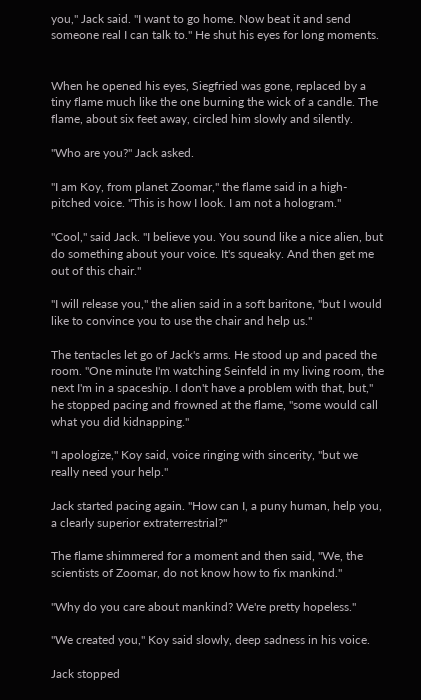you," Jack said. "I want to go home. Now beat it and send someone real I can talk to." He shut his eyes for long moments.


When he opened his eyes, Siegfried was gone, replaced by a tiny flame much like the one burning the wick of a candle. The flame, about six feet away, circled him slowly and silently.

"Who are you?" Jack asked.

"I am Koy, from planet Zoomar," the flame said in a high-pitched voice. "This is how I look. I am not a hologram."

"Cool," said Jack. "I believe you. You sound like a nice alien, but do something about your voice. It's squeaky. And then get me out of this chair."

"I will release you," the alien said in a soft baritone, "but I would like to convince you to use the chair and help us."

The tentacles let go of Jack's arms. He stood up and paced the room. "One minute I'm watching Seinfeld in my living room, the next I'm in a spaceship. I don't have a problem with that, but," he stopped pacing and frowned at the flame, "some would call what you did kidnapping."

"I apologize," Koy said, voice ringing with sincerity, "but we really need your help."

Jack started pacing again. "How can I, a puny human, help you, a clearly superior extraterrestrial?"

The flame shimmered for a moment and then said, "We, the scientists of Zoomar, do not know how to fix mankind."

"Why do you care about mankind? We're pretty hopeless."

"We created you," Koy said slowly, deep sadness in his voice.

Jack stopped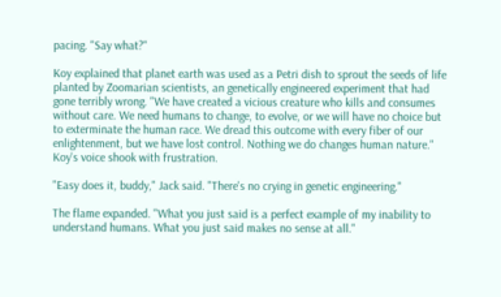pacing. "Say what?"

Koy explained that planet earth was used as a Petri dish to sprout the seeds of life planted by Zoomarian scientists, an genetically engineered experiment that had gone terribly wrong. "We have created a vicious creature who kills and consumes without care. We need humans to change, to evolve, or we will have no choice but to exterminate the human race. We dread this outcome with every fiber of our enlightenment, but we have lost control. Nothing we do changes human nature." Koy's voice shook with frustration.

"Easy does it, buddy," Jack said. "There's no crying in genetic engineering."

The flame expanded. "What you just said is a perfect example of my inability to understand humans. What you just said makes no sense at all."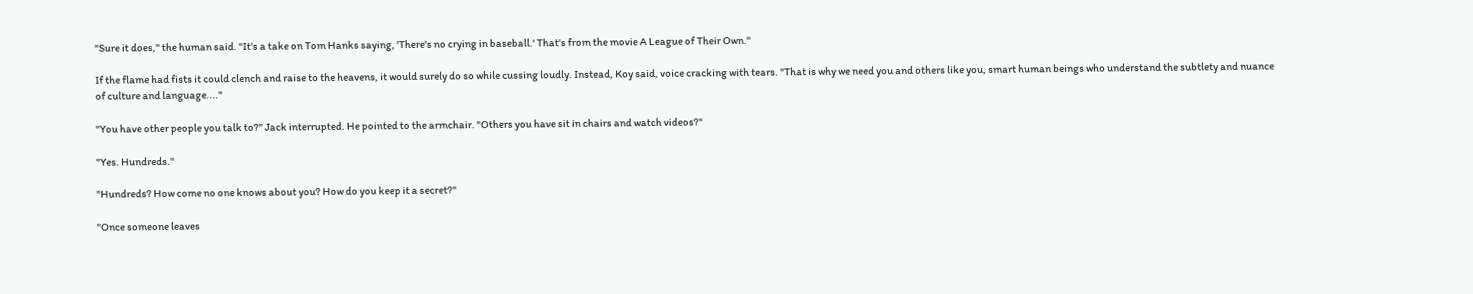"Sure it does," the human said. "It's a take on Tom Hanks saying, 'There's no crying in baseball.' That's from the movie A League of Their Own."

If the flame had fists it could clench and raise to the heavens, it would surely do so while cussing loudly. Instead, Koy said, voice cracking with tears. "That is why we need you and others like you, smart human beings who understand the subtlety and nuance of culture and language...."

"You have other people you talk to?" Jack interrupted. He pointed to the armchair. "Others you have sit in chairs and watch videos?"

"Yes. Hundreds."

"Hundreds? How come no one knows about you? How do you keep it a secret?"

"Once someone leaves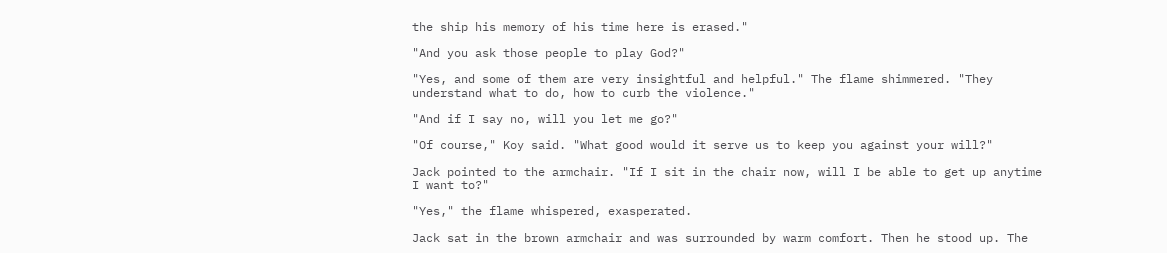the ship his memory of his time here is erased."

"And you ask those people to play God?"

"Yes, and some of them are very insightful and helpful." The flame shimmered. "They understand what to do, how to curb the violence."

"And if I say no, will you let me go?"

"Of course," Koy said. "What good would it serve us to keep you against your will?"

Jack pointed to the armchair. "If I sit in the chair now, will I be able to get up anytime I want to?"

"Yes," the flame whispered, exasperated.

Jack sat in the brown armchair and was surrounded by warm comfort. Then he stood up. The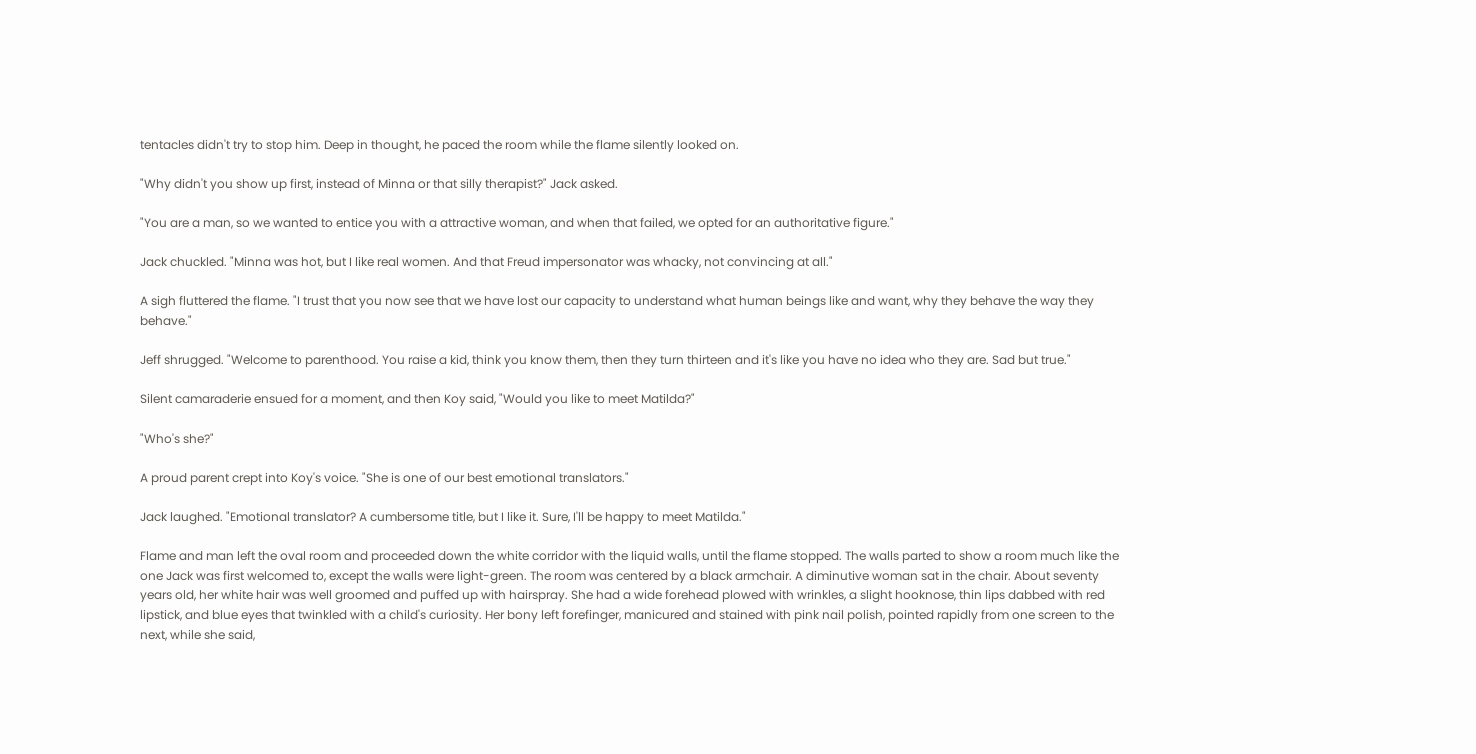tentacles didn't try to stop him. Deep in thought, he paced the room while the flame silently looked on.

"Why didn't you show up first, instead of Minna or that silly therapist?" Jack asked.

"You are a man, so we wanted to entice you with a attractive woman, and when that failed, we opted for an authoritative figure."

Jack chuckled. "Minna was hot, but I like real women. And that Freud impersonator was whacky, not convincing at all."

A sigh fluttered the flame. "I trust that you now see that we have lost our capacity to understand what human beings like and want, why they behave the way they behave."

Jeff shrugged. "Welcome to parenthood. You raise a kid, think you know them, then they turn thirteen and it's like you have no idea who they are. Sad but true."

Silent camaraderie ensued for a moment, and then Koy said, "Would you like to meet Matilda?"

"Who's she?"

A proud parent crept into Koy's voice. "She is one of our best emotional translators."

Jack laughed. "Emotional translator? A cumbersome title, but I like it. Sure, I'll be happy to meet Matilda."

Flame and man left the oval room and proceeded down the white corridor with the liquid walls, until the flame stopped. The walls parted to show a room much like the one Jack was first welcomed to, except the walls were light-green. The room was centered by a black armchair. A diminutive woman sat in the chair. About seventy years old, her white hair was well groomed and puffed up with hairspray. She had a wide forehead plowed with wrinkles, a slight hooknose, thin lips dabbed with red lipstick, and blue eyes that twinkled with a child's curiosity. Her bony left forefinger, manicured and stained with pink nail polish, pointed rapidly from one screen to the next, while she said,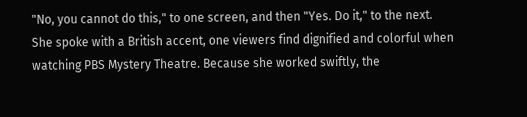"No, you cannot do this," to one screen, and then "Yes. Do it," to the next. She spoke with a British accent, one viewers find dignified and colorful when watching PBS Mystery Theatre. Because she worked swiftly, the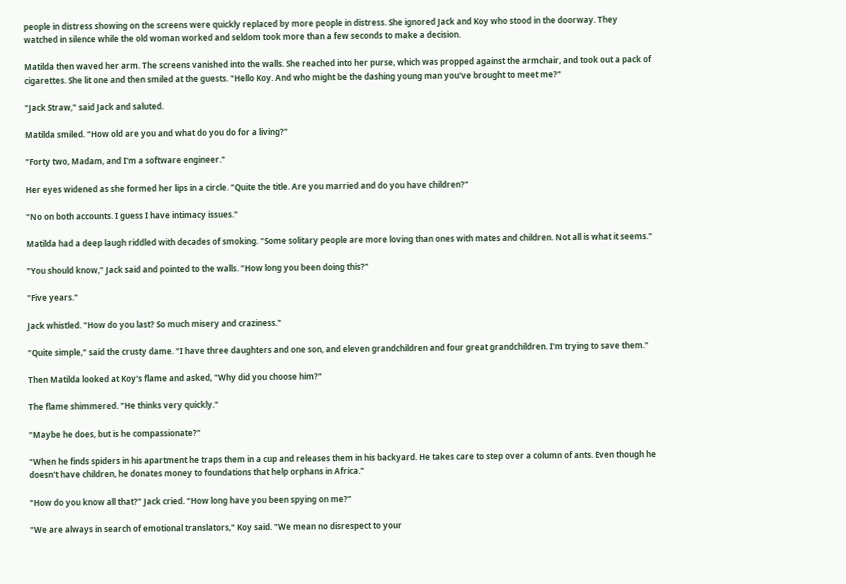people in distress showing on the screens were quickly replaced by more people in distress. She ignored Jack and Koy who stood in the doorway. They watched in silence while the old woman worked and seldom took more than a few seconds to make a decision.

Matilda then waved her arm. The screens vanished into the walls. She reached into her purse, which was propped against the armchair, and took out a pack of cigarettes. She lit one and then smiled at the guests. "Hello Koy. And who might be the dashing young man you've brought to meet me?"

"Jack Straw," said Jack and saluted.

Matilda smiled. "How old are you and what do you do for a living?"

"Forty two, Madam, and I'm a software engineer."

Her eyes widened as she formed her lips in a circle. "Quite the title. Are you married and do you have children?"

"No on both accounts. I guess I have intimacy issues."

Matilda had a deep laugh riddled with decades of smoking. "Some solitary people are more loving than ones with mates and children. Not all is what it seems."

"You should know," Jack said and pointed to the walls. "How long you been doing this?"

"Five years."

Jack whistled. "How do you last? So much misery and craziness."

"Quite simple," said the crusty dame. "I have three daughters and one son, and eleven grandchildren and four great grandchildren. I'm trying to save them."

Then Matilda looked at Koy's flame and asked, "Why did you choose him?"

The flame shimmered. "He thinks very quickly."

"Maybe he does, but is he compassionate?"

"When he finds spiders in his apartment he traps them in a cup and releases them in his backyard. He takes care to step over a column of ants. Even though he doesn't have children, he donates money to foundations that help orphans in Africa."

"How do you know all that?" Jack cried. "How long have you been spying on me?"

"We are always in search of emotional translators," Koy said. "We mean no disrespect to your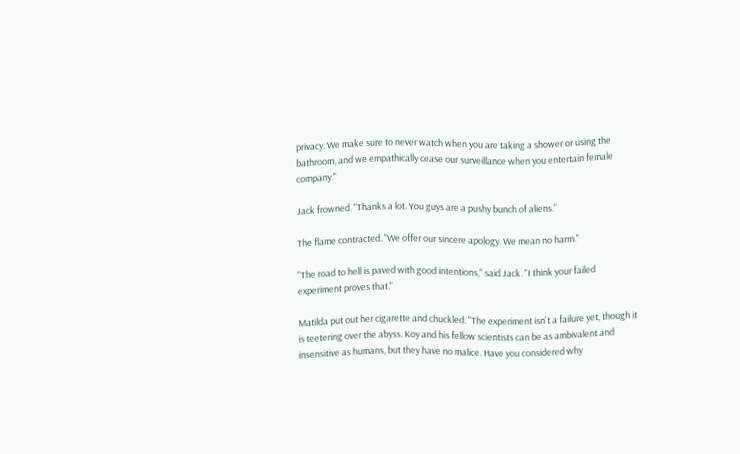privacy. We make sure to never watch when you are taking a shower or using the bathroom, and we empathically cease our surveillance when you entertain female company."

Jack frowned. "Thanks a lot. You guys are a pushy bunch of aliens."

The flame contracted. "We offer our sincere apology. We mean no harm."

"The road to hell is paved with good intentions," said Jack. "I think your failed experiment proves that."

Matilda put out her cigarette and chuckled. "The experiment isn't a failure yet, though it is teetering over the abyss. Koy and his fellow scientists can be as ambivalent and insensitive as humans, but they have no malice. Have you considered why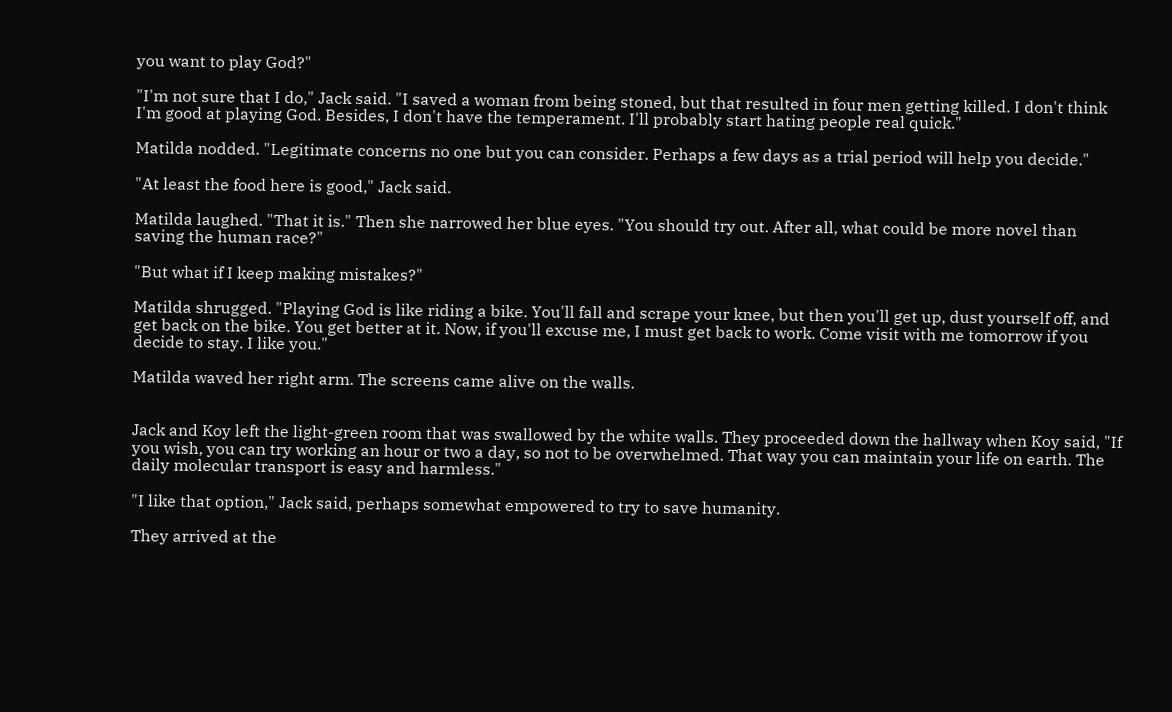you want to play God?"

"I'm not sure that I do," Jack said. "I saved a woman from being stoned, but that resulted in four men getting killed. I don't think I'm good at playing God. Besides, I don't have the temperament. I'll probably start hating people real quick."

Matilda nodded. "Legitimate concerns no one but you can consider. Perhaps a few days as a trial period will help you decide."

"At least the food here is good," Jack said.

Matilda laughed. "That it is." Then she narrowed her blue eyes. "You should try out. After all, what could be more novel than saving the human race?"

"But what if I keep making mistakes?"

Matilda shrugged. "Playing God is like riding a bike. You'll fall and scrape your knee, but then you'll get up, dust yourself off, and get back on the bike. You get better at it. Now, if you'll excuse me, I must get back to work. Come visit with me tomorrow if you decide to stay. I like you."

Matilda waved her right arm. The screens came alive on the walls.


Jack and Koy left the light-green room that was swallowed by the white walls. They proceeded down the hallway when Koy said, "If you wish, you can try working an hour or two a day, so not to be overwhelmed. That way you can maintain your life on earth. The daily molecular transport is easy and harmless."

"I like that option," Jack said, perhaps somewhat empowered to try to save humanity.

They arrived at the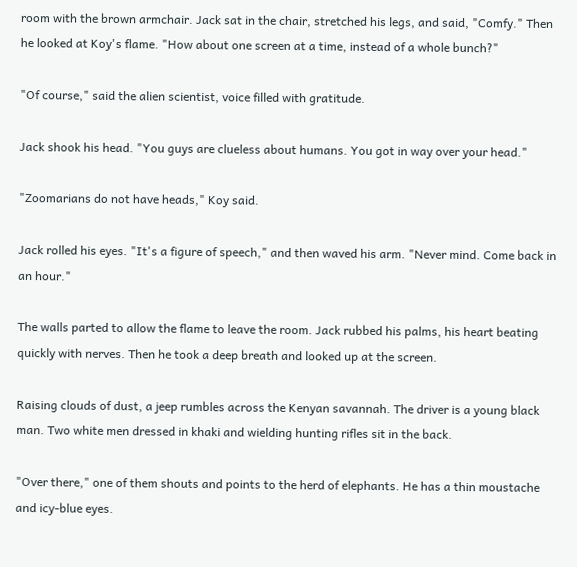room with the brown armchair. Jack sat in the chair, stretched his legs, and said, "Comfy." Then he looked at Koy's flame. "How about one screen at a time, instead of a whole bunch?"

"Of course," said the alien scientist, voice filled with gratitude.

Jack shook his head. "You guys are clueless about humans. You got in way over your head."

"Zoomarians do not have heads," Koy said.

Jack rolled his eyes. "It's a figure of speech," and then waved his arm. "Never mind. Come back in an hour."

The walls parted to allow the flame to leave the room. Jack rubbed his palms, his heart beating quickly with nerves. Then he took a deep breath and looked up at the screen.

Raising clouds of dust, a jeep rumbles across the Kenyan savannah. The driver is a young black man. Two white men dressed in khaki and wielding hunting rifles sit in the back.

"Over there," one of them shouts and points to the herd of elephants. He has a thin moustache and icy-blue eyes.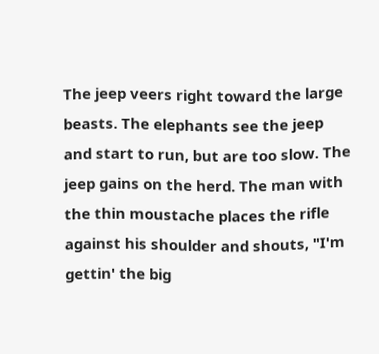The jeep veers right toward the large beasts. The elephants see the jeep and start to run, but are too slow. The jeep gains on the herd. The man with the thin moustache places the rifle against his shoulder and shouts, "I'm gettin' the big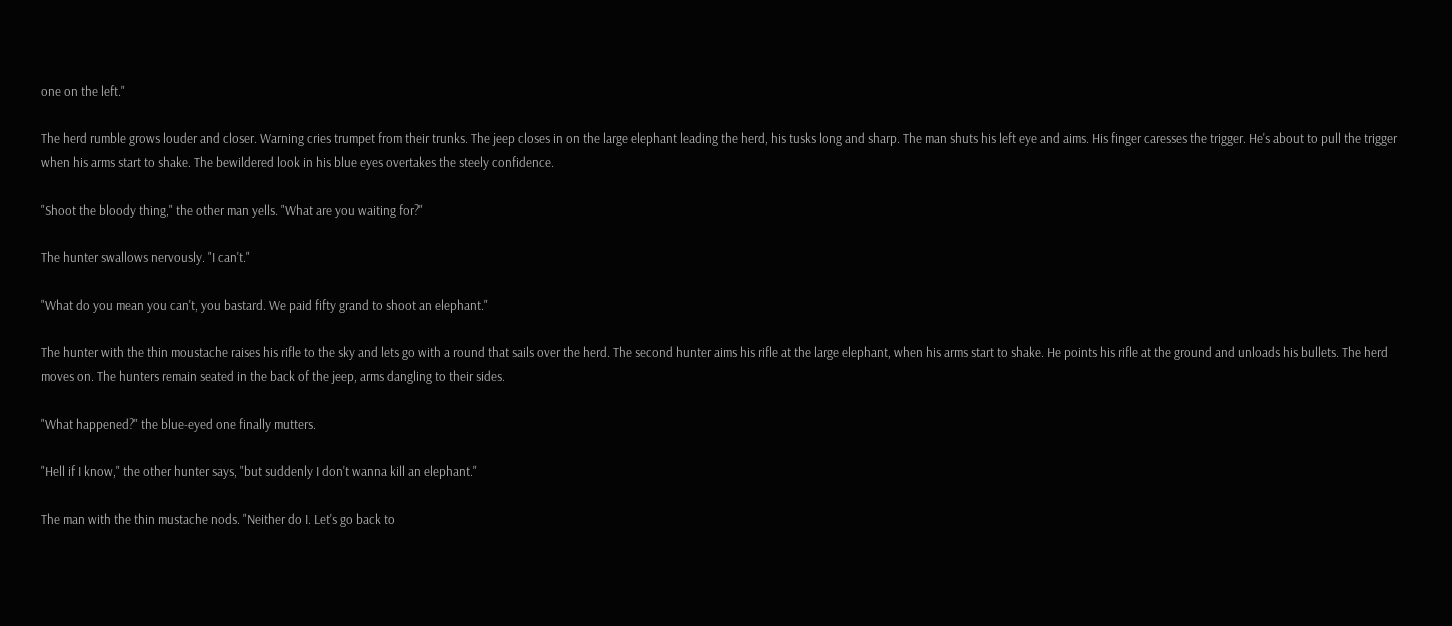one on the left."

The herd rumble grows louder and closer. Warning cries trumpet from their trunks. The jeep closes in on the large elephant leading the herd, his tusks long and sharp. The man shuts his left eye and aims. His finger caresses the trigger. He's about to pull the trigger when his arms start to shake. The bewildered look in his blue eyes overtakes the steely confidence.

"Shoot the bloody thing," the other man yells. "What are you waiting for?"

The hunter swallows nervously. "I can't."

"What do you mean you can't, you bastard. We paid fifty grand to shoot an elephant."

The hunter with the thin moustache raises his rifle to the sky and lets go with a round that sails over the herd. The second hunter aims his rifle at the large elephant, when his arms start to shake. He points his rifle at the ground and unloads his bullets. The herd moves on. The hunters remain seated in the back of the jeep, arms dangling to their sides.

"What happened?" the blue-eyed one finally mutters.

"Hell if I know," the other hunter says, "but suddenly I don't wanna kill an elephant."

The man with the thin mustache nods. "Neither do I. Let's go back to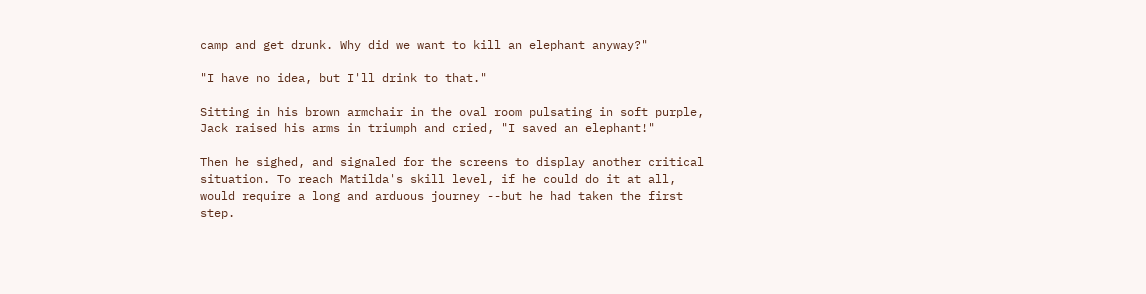camp and get drunk. Why did we want to kill an elephant anyway?"

"I have no idea, but I'll drink to that."

Sitting in his brown armchair in the oval room pulsating in soft purple, Jack raised his arms in triumph and cried, "I saved an elephant!"

Then he sighed, and signaled for the screens to display another critical situation. To reach Matilda's skill level, if he could do it at all, would require a long and arduous journey --but he had taken the first step.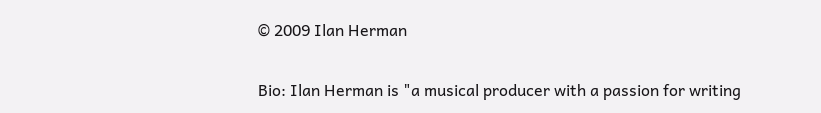© 2009 Ilan Herman

Bio: Ilan Herman is "a musical producer with a passion for writing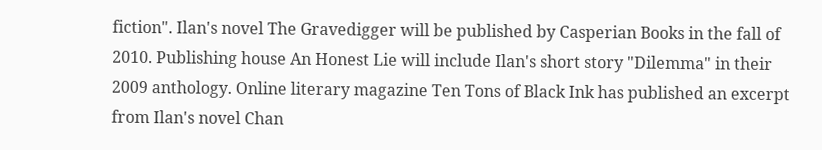fiction". Ilan's novel The Gravedigger will be published by Casperian Books in the fall of 2010. Publishing house An Honest Lie will include Ilan's short story "Dilemma" in their 2009 anthology. Online literary magazine Ten Tons of Black Ink has published an excerpt from Ilan's novel Chan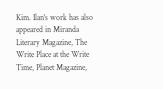Kim. Ilan's work has also appeared in Miranda Literary Magazine, The Write Place at the Write Time, Planet Magazine,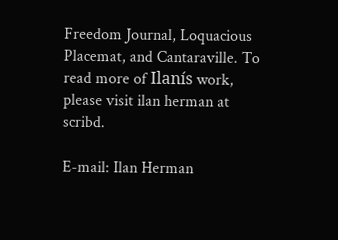Freedom Journal, Loquacious Placemat, and Cantaraville. To read more of Ilanís work, please visit ilan herman at scribd.

E-mail: Ilan Herman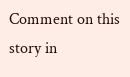Comment on this story in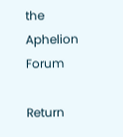the Aphelion Forum

Return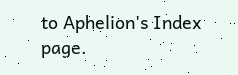to Aphelion's Index page.